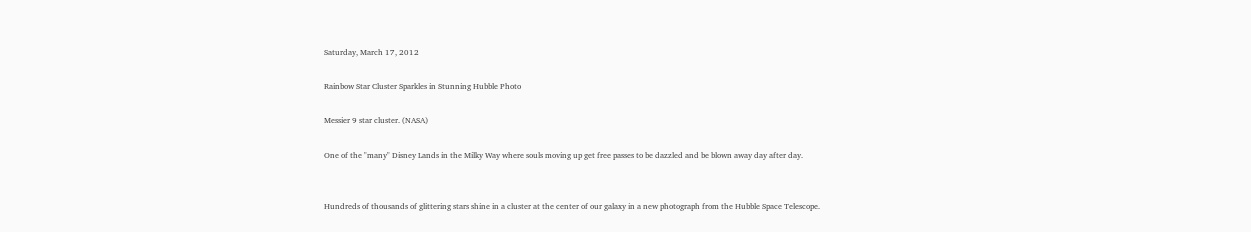Saturday, March 17, 2012

Rainbow Star Cluster Sparkles in Stunning Hubble Photo

Messier 9 star cluster. (NASA)

One of the "many" Disney Lands in the Milky Way where souls moving up get free passes to be dazzled and be blown away day after day.


Hundreds of thousands of glittering stars shine in a cluster at the center of our galaxy in a new photograph from the Hubble Space Telescope.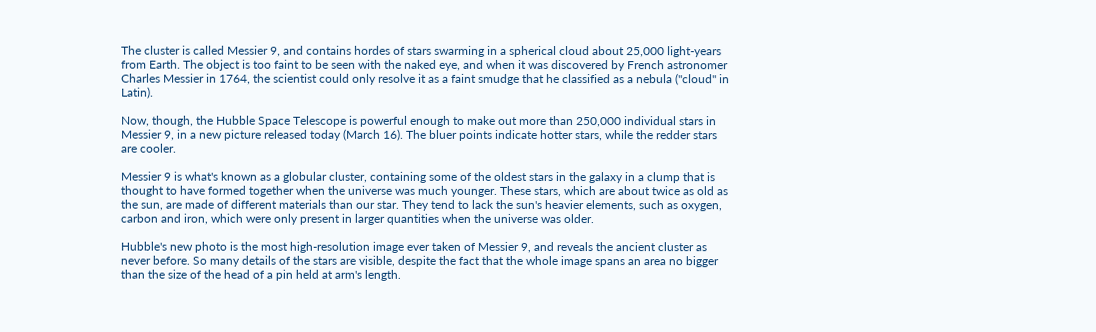The cluster is called Messier 9, and contains hordes of stars swarming in a spherical cloud about 25,000 light-years from Earth. The object is too faint to be seen with the naked eye, and when it was discovered by French astronomer Charles Messier in 1764, the scientist could only resolve it as a faint smudge that he classified as a nebula ("cloud" in Latin).

Now, though, the Hubble Space Telescope is powerful enough to make out more than 250,000 individual stars in Messier 9, in a new picture released today (March 16). The bluer points indicate hotter stars, while the redder stars are cooler.

Messier 9 is what's known as a globular cluster, containing some of the oldest stars in the galaxy in a clump that is thought to have formed together when the universe was much younger. These stars, which are about twice as old as the sun, are made of different materials than our star. They tend to lack the sun's heavier elements, such as oxygen, carbon and iron, which were only present in larger quantities when the universe was older.

Hubble's new photo is the most high-resolution image ever taken of Messier 9, and reveals the ancient cluster as never before. So many details of the stars are visible, despite the fact that the whole image spans an area no bigger than the size of the head of a pin held at arm's length.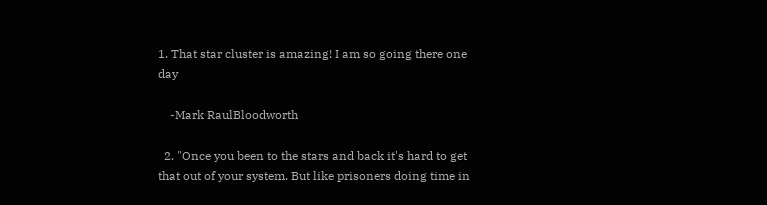1. That star cluster is amazing! I am so going there one day

    -Mark RaulBloodworth

  2. "Once you been to the stars and back it's hard to get that out of your system. But like prisoners doing time in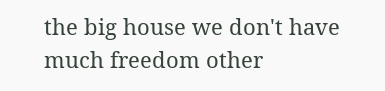the big house we don't have much freedom other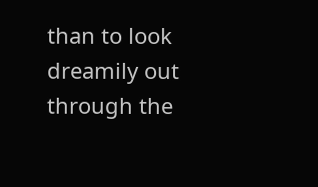than to look dreamily out through the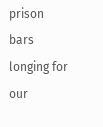prison bars longing for our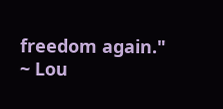freedom again." ~ Lou